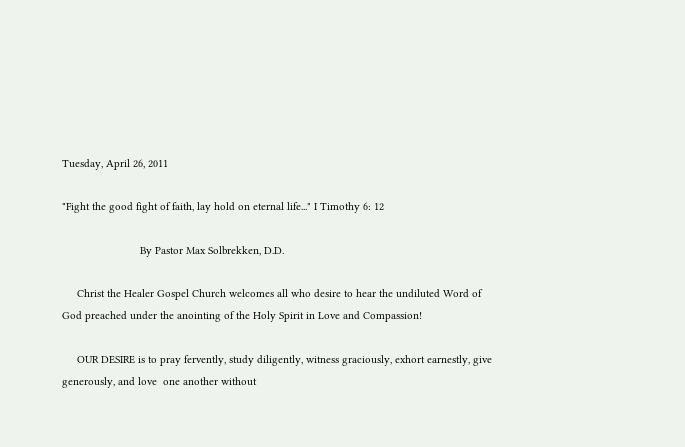Tuesday, April 26, 2011

"Fight the good fight of faith, lay hold on eternal life..." I Timothy 6: 12

                          By Pastor Max Solbrekken, D.D.

     Christ the Healer Gospel Church welcomes all who desire to hear the undiluted Word of God preached under the anointing of the Holy Spirit in Love and Compassion!

     OUR DESIRE is to pray fervently, study diligently, witness graciously, exhort earnestly, give generously, and love  one another without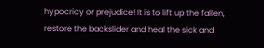hypocricy or prejudice! It is to lift up the fallen, restore the backslider and heal the sick and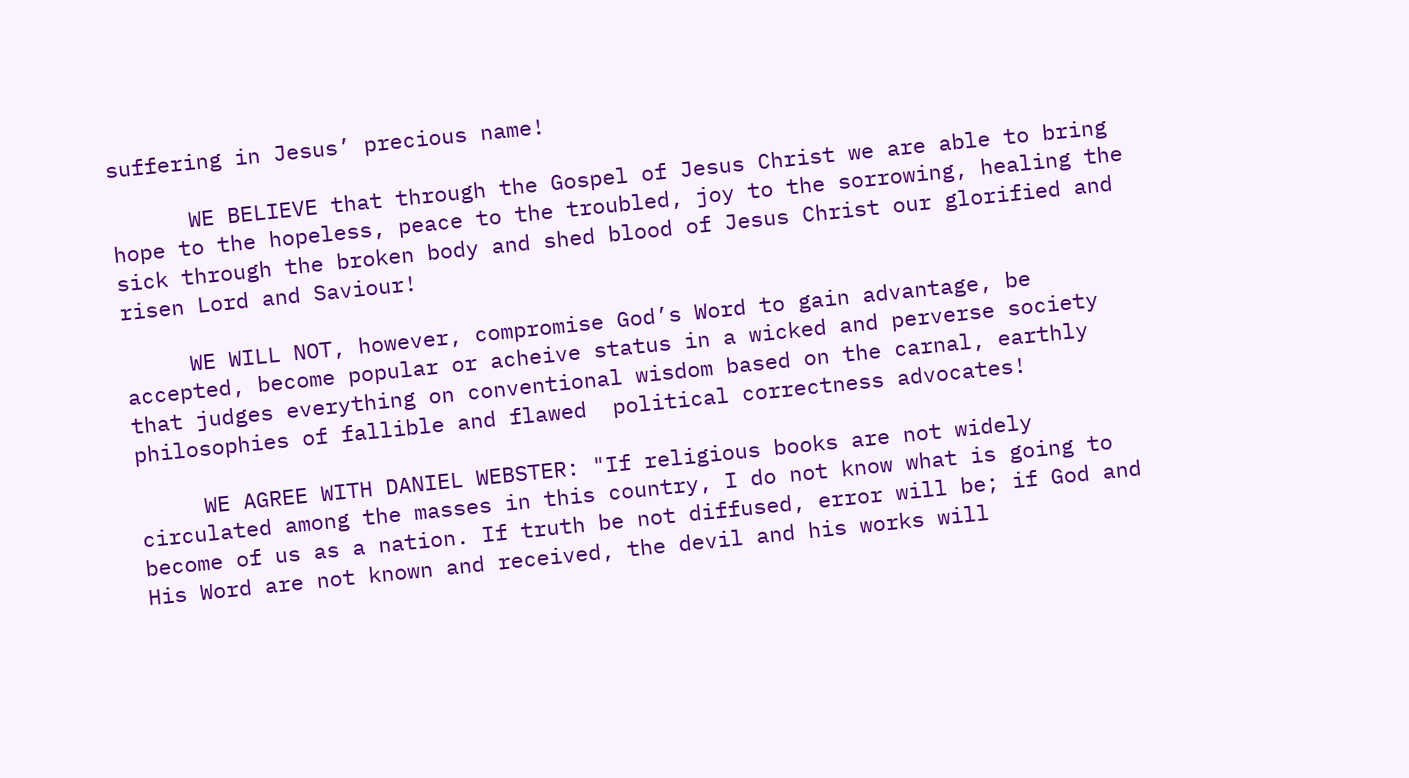suffering in Jesus’ precious name!

      WE BELIEVE that through the Gospel of Jesus Christ we are able to bring hope to the hopeless, peace to the troubled, joy to the sorrowing, healing the sick through the broken body and shed blood of Jesus Christ our glorified and risen Lord and Saviour!

     WE WILL NOT, however, compromise God’s Word to gain advantage, be accepted, become popular or acheive status in a wicked and perverse society that judges everything on conventional wisdom based on the carnal, earthly philosophies of fallible and flawed  political correctness advocates!

     WE AGREE WITH DANIEL WEBSTER: "If religious books are not widely circulated among the masses in this country, I do not know what is going to become of us as a nation. If truth be not diffused, error will be; if God and His Word are not known and received, the devil and his works will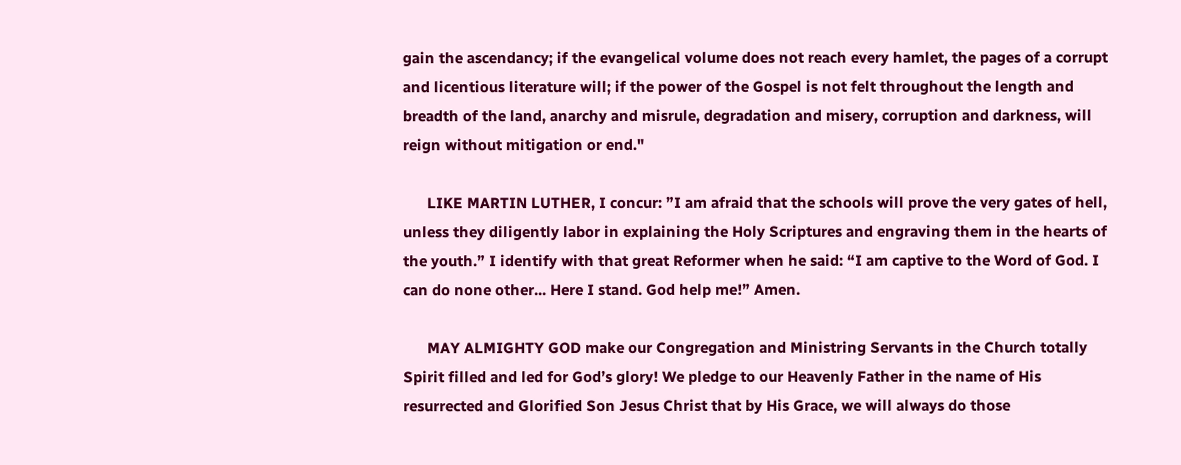gain the ascendancy; if the evangelical volume does not reach every hamlet, the pages of a corrupt and licentious literature will; if the power of the Gospel is not felt throughout the length and breadth of the land, anarchy and misrule, degradation and misery, corruption and darkness, will reign without mitigation or end."

      LIKE MARTIN LUTHER, I concur: ”I am afraid that the schools will prove the very gates of hell, unless they diligently labor in explaining the Holy Scriptures and engraving them in the hearts of the youth.” I identify with that great Reformer when he said: “I am captive to the Word of God. I can do none other... Here I stand. God help me!” Amen.

      MAY ALMIGHTY GOD make our Congregation and Ministring Servants in the Church totally Spirit filled and led for God’s glory! We pledge to our Heavenly Father in the name of His resurrected and Glorified Son Jesus Christ that by His Grace, we will always do those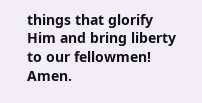things that glorify Him and bring liberty to our fellowmen! Amen.